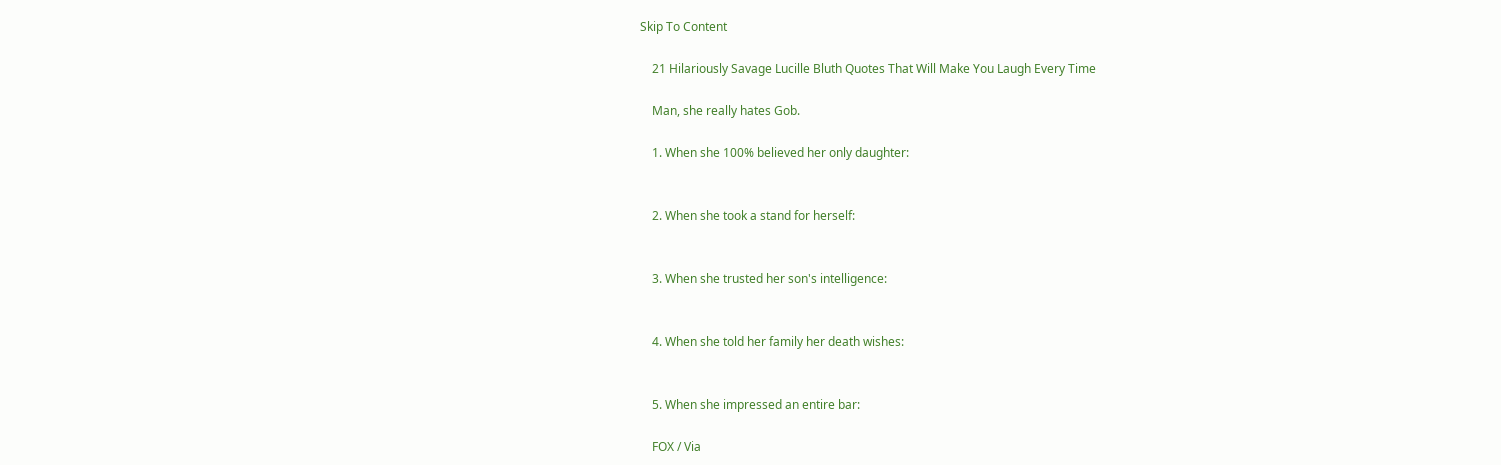Skip To Content

    21 Hilariously Savage Lucille Bluth Quotes That Will Make You Laugh Every Time

    Man, she really hates Gob.

    1. When she 100% believed her only daughter:


    2. When she took a stand for herself:


    3. When she trusted her son's intelligence:


    4. When she told her family her death wishes:


    5. When she impressed an entire bar:

    FOX / Via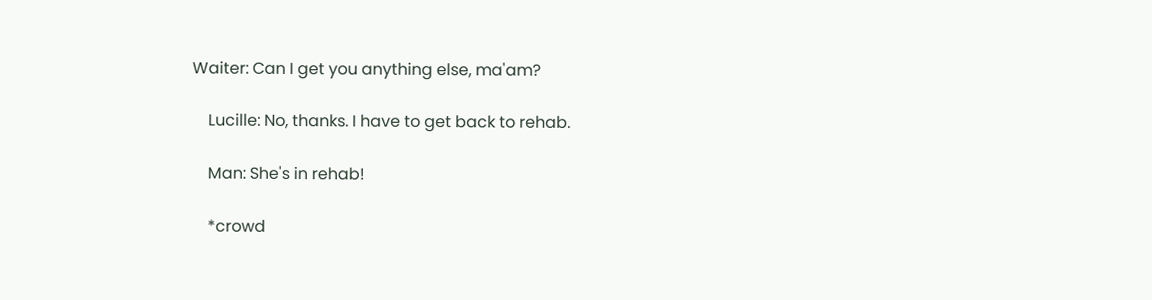Waiter: Can I get you anything else, ma'am?

    Lucille: No, thanks. I have to get back to rehab.

    Man: She's in rehab!

    *crowd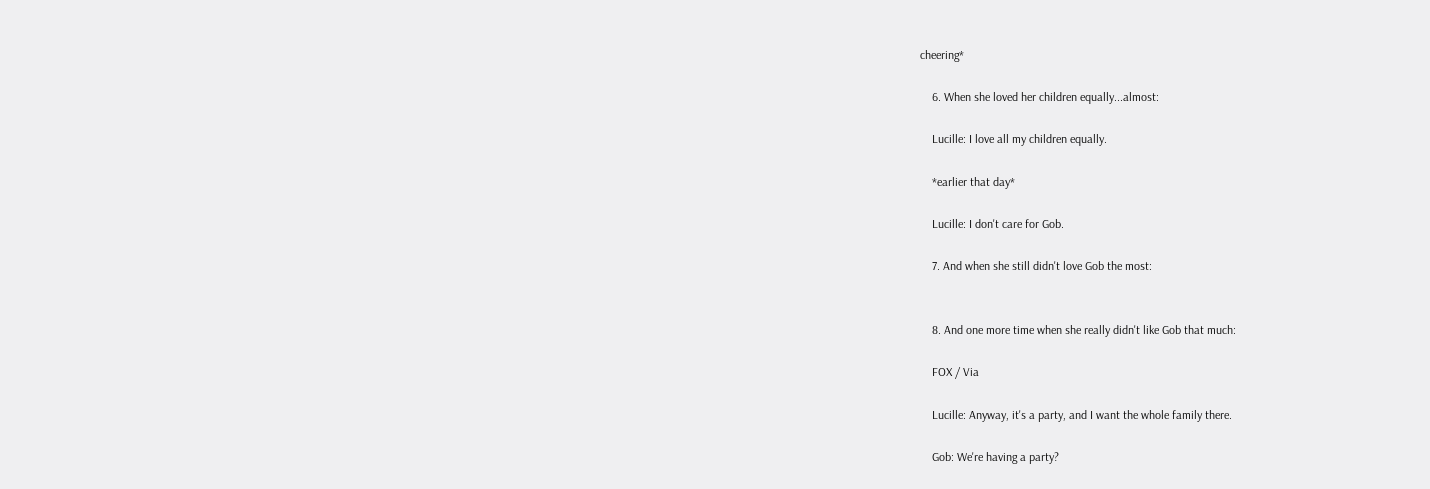cheering*

    6. When she loved her children equally...almost:

    Lucille: I love all my children equally.

    *earlier that day*

    Lucille: I don't care for Gob.

    7. And when she still didn't love Gob the most:


    8. And one more time when she really didn't like Gob that much:

    FOX / Via

    Lucille: Anyway, it's a party, and I want the whole family there.

    Gob: We're having a party?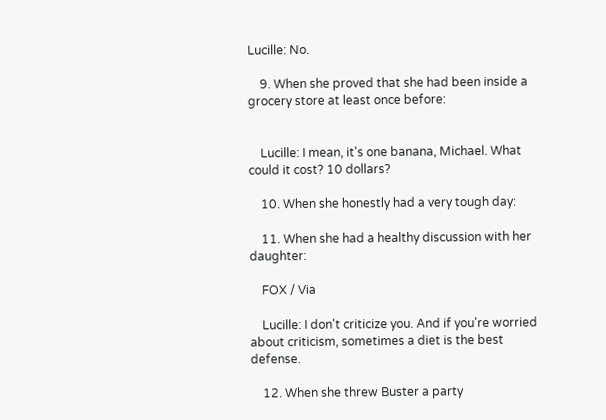Lucille: No.

    9. When she proved that she had been inside a grocery store at least once before:


    Lucille: I mean, it's one banana, Michael. What could it cost? 10 dollars?

    10. When she honestly had a very tough day:

    11. When she had a healthy discussion with her daughter:

    FOX / Via

    Lucille: I don't criticize you. And if you're worried about criticism, sometimes a diet is the best defense.

    12. When she threw Buster a party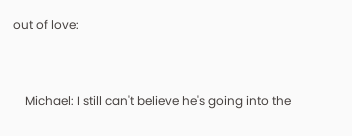out of love:


    Michael: I still can't believe he's going into the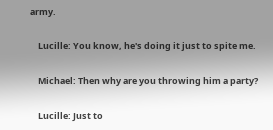army.

    Lucille: You know, he's doing it just to spite me.

    Michael: Then why are you throwing him a party?

    Lucille: Just to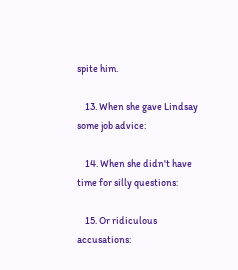spite him.

    13. When she gave Lindsay some job advice:

    14. When she didn't have time for silly questions:

    15. Or ridiculous accusations: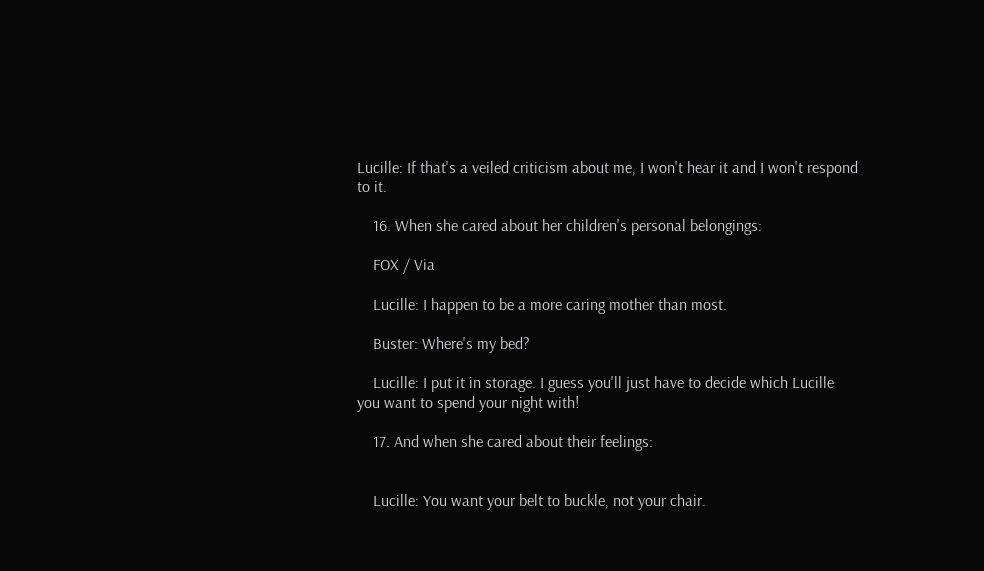Lucille: If that's a veiled criticism about me, I won't hear it and I won't respond to it.

    16. When she cared about her children's personal belongings:

    FOX / Via

    Lucille: I happen to be a more caring mother than most.

    Buster: Where's my bed?

    Lucille: I put it in storage. I guess you'll just have to decide which Lucille you want to spend your night with!

    17. And when she cared about their feelings:


    Lucille: You want your belt to buckle, not your chair.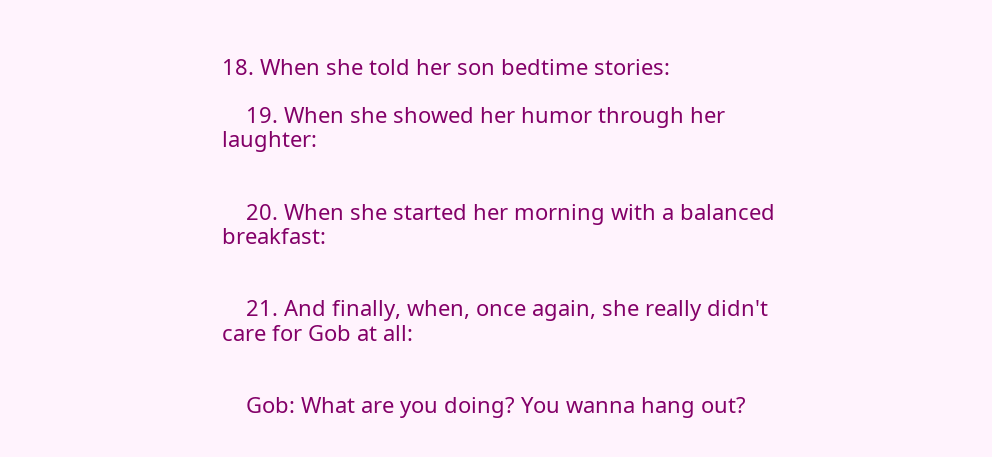18. When she told her son bedtime stories:

    19. When she showed her humor through her laughter:


    20. When she started her morning with a balanced breakfast:


    21. And finally, when, once again, she really didn't care for Gob at all:


    Gob: What are you doing? You wanna hang out?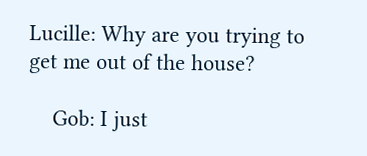Lucille: Why are you trying to get me out of the house?

    Gob: I just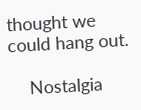thought we could hang out.

    Nostalgia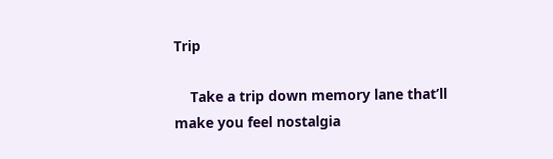Trip

    Take a trip down memory lane that’ll make you feel nostalgia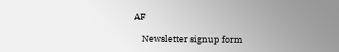AF

    Newsletter signup form